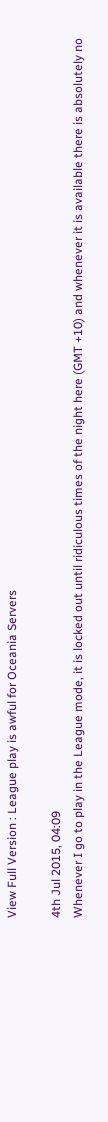View Full Version : League play is awful for Oceania Servers

4th Jul 2015, 04:09
Whenever I go to play in the League mode, it is locked out until ridiculous times of the night here (GMT +10) and whenever it is available there is absolutely no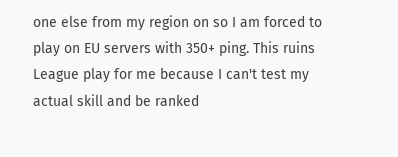one else from my region on so I am forced to play on EU servers with 350+ ping. This ruins League play for me because I can't test my actual skill and be ranked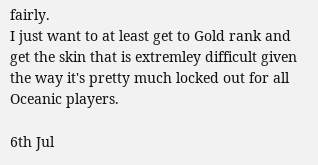fairly.
I just want to at least get to Gold rank and get the skin that is extremley difficult given the way it's pretty much locked out for all Oceanic players.

6th Jul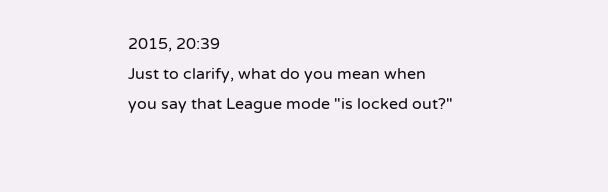2015, 20:39
Just to clarify, what do you mean when you say that League mode "is locked out?"